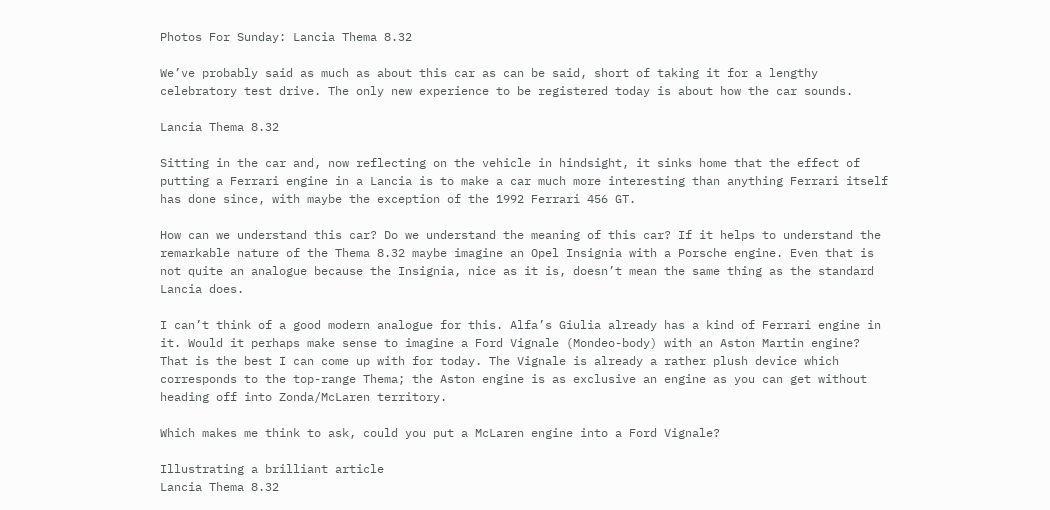Photos For Sunday: Lancia Thema 8.32

We’ve probably said as much as about this car as can be said, short of taking it for a lengthy celebratory test drive. The only new experience to be registered today is about how the car sounds.

Lancia Thema 8.32

Sitting in the car and, now reflecting on the vehicle in hindsight, it sinks home that the effect of putting a Ferrari engine in a Lancia is to make a car much more interesting than anything Ferrari itself has done since, with maybe the exception of the 1992 Ferrari 456 GT.

How can we understand this car? Do we understand the meaning of this car? If it helps to understand the remarkable nature of the Thema 8.32 maybe imagine an Opel Insignia with a Porsche engine. Even that is not quite an analogue because the Insignia, nice as it is, doesn’t mean the same thing as the standard Lancia does.

I can’t think of a good modern analogue for this. Alfa’s Giulia already has a kind of Ferrari engine in it. Would it perhaps make sense to imagine a Ford Vignale (Mondeo-body) with an Aston Martin engine? That is the best I can come up with for today. The Vignale is already a rather plush device which corresponds to the top-range Thema; the Aston engine is as exclusive an engine as you can get without heading off into Zonda/McLaren territory.

Which makes me think to ask, could you put a McLaren engine into a Ford Vignale?

Illustrating a brilliant article
Lancia Thema 8.32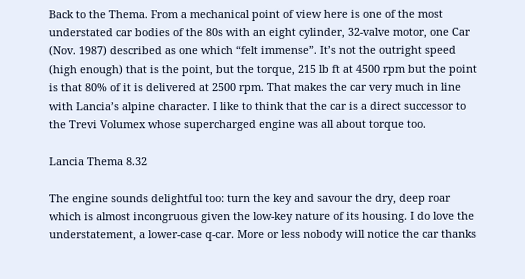Back to the Thema. From a mechanical point of view here is one of the most understated car bodies of the 80s with an eight cylinder, 32-valve motor, one Car (Nov. 1987) described as one which “felt immense”. It’s not the outright speed (high enough) that is the point, but the torque, 215 lb ft at 4500 rpm but the point is that 80% of it is delivered at 2500 rpm. That makes the car very much in line with Lancia’s alpine character. I like to think that the car is a direct successor to the Trevi Volumex whose supercharged engine was all about torque too.

Lancia Thema 8.32

The engine sounds delightful too: turn the key and savour the dry, deep roar which is almost incongruous given the low-key nature of its housing. I do love the understatement, a lower-case q-car. More or less nobody will notice the car thanks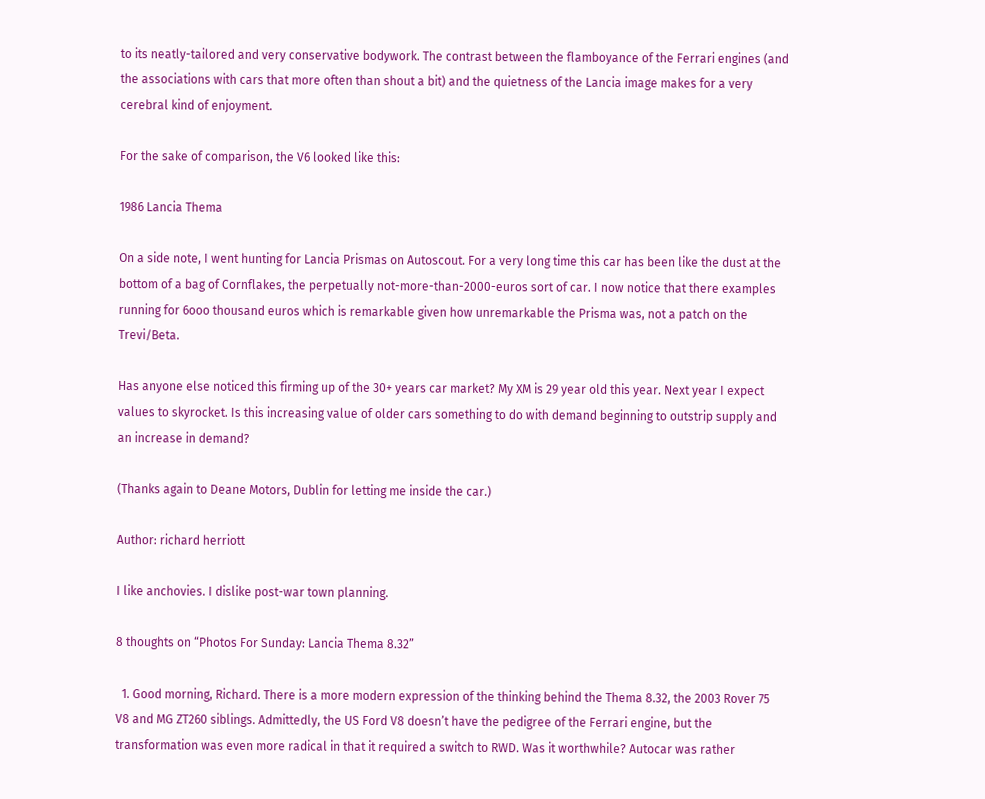to its neatly-tailored and very conservative bodywork. The contrast between the flamboyance of the Ferrari engines (and the associations with cars that more often than shout a bit) and the quietness of the Lancia image makes for a very cerebral kind of enjoyment.

For the sake of comparison, the V6 looked like this:

1986 Lancia Thema

On a side note, I went hunting for Lancia Prismas on Autoscout. For a very long time this car has been like the dust at the bottom of a bag of Cornflakes, the perpetually not-more-than-2000-euros sort of car. I now notice that there examples running for 6ooo thousand euros which is remarkable given how unremarkable the Prisma was, not a patch on the Trevi/Beta.

Has anyone else noticed this firming up of the 30+ years car market? My XM is 29 year old this year. Next year I expect values to skyrocket. Is this increasing value of older cars something to do with demand beginning to outstrip supply and an increase in demand?

(Thanks again to Deane Motors, Dublin for letting me inside the car.)

Author: richard herriott

I like anchovies. I dislike post-war town planning.

8 thoughts on “Photos For Sunday: Lancia Thema 8.32”

  1. Good morning, Richard. There is a more modern expression of the thinking behind the Thema 8.32, the 2003 Rover 75 V8 and MG ZT260 siblings. Admittedly, the US Ford V8 doesn’t have the pedigree of the Ferrari engine, but the transformation was even more radical in that it required a switch to RWD. Was it worthwhile? Autocar was rather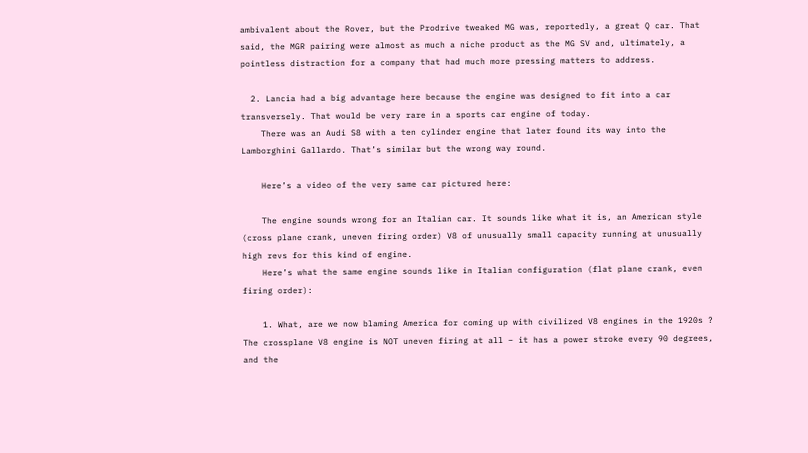ambivalent about the Rover, but the Prodrive tweaked MG was, reportedly, a great Q car. That said, the MGR pairing were almost as much a niche product as the MG SV and, ultimately, a pointless distraction for a company that had much more pressing matters to address.

  2. Lancia had a big advantage here because the engine was designed to fit into a car transversely. That would be very rare in a sports car engine of today.
    There was an Audi S8 with a ten cylinder engine that later found its way into the Lamborghini Gallardo. That’s similar but the wrong way round.

    Here’s a video of the very same car pictured here:

    The engine sounds wrong for an Italian car. It sounds like what it is, an American style (cross plane crank, uneven firing order) V8 of unusually small capacity running at unusually high revs for this kind of engine.
    Here’s what the same engine sounds like in Italian configuration (flat plane crank, even firing order):

    1. What, are we now blaming America for coming up with civilized V8 engines in the 1920s ? The crossplane V8 engine is NOT uneven firing at all – it has a power stroke every 90 degrees, and the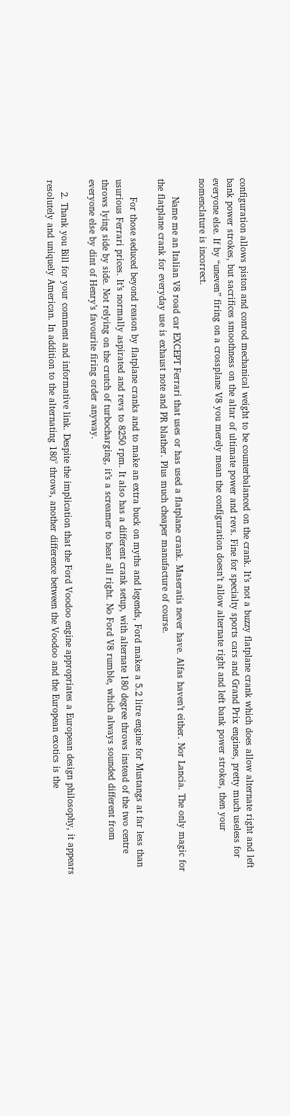configuration allows piston and conrod mechanical weight to be counterbalanced on the crank. It’s not a buzzy flatplane crank which does allow alternate right and left bank power strokes, but sacrifices smoothness on the altar of ultimate power and revs. Fine for specialty sports cars and Grand Prix engines, pretty much useless for everyone else. If by “uneven” firing on a crossplane V8 you merely mean the configuration doesn’t allow alternate right and left bank power strokes, then your nomenclature is incorrect.

      Name me an Italian V8 road car EXCEPT Ferrari that uses or has used a flatplane crank. Maseratis never have. Alfas haven’t either. Nor Lancia. The only magic for the flatplane crank for everyday use is exhaust note and PR blather. Plus much cheaper manufacture of course.

      For those seduced beyond reason by flatplane cranks and to make an extra buck on myths and legends, Ford makes a 5.2 litre engine for Mustangs at far less than usurious Ferrari prices. It’s normally aspirated and revs to 8250 rpm. It also has a different crank setup, with alternate 180 degree throws instead of the two centre throws lying side by side. Not relying on the crutch of turbocharging, it’s a screamer to hear all right. No Ford V8 rumble, which always sounded different from everyone else by dint of Henry’s favourite firing order anyway.

    2. Thank you Bill for your comment and informative link. Despite the implication that the Ford Voodoo engine appropriates a European design philosophy, it appears resolutely and uniquely American. In addition to the alternating 180° throws, another difference between the Voodoo and the European exotics is the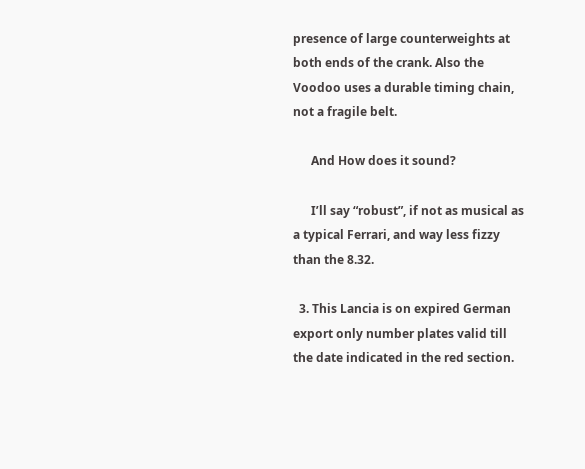presence of large counterweights at both ends of the crank. Also the Voodoo uses a durable timing chain, not a fragile belt.

      And How does it sound?

      I’ll say “robust”, if not as musical as a typical Ferrari, and way less fizzy than the 8.32.

  3. This Lancia is on expired German export only number plates valid till the date indicated in the red section.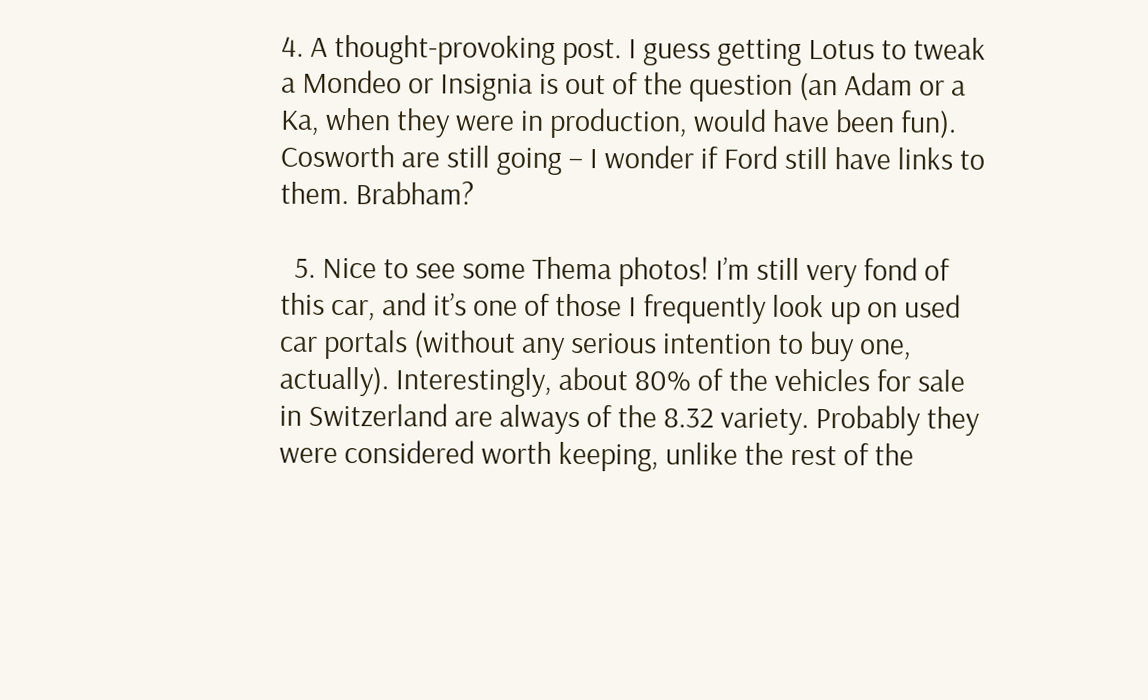4. A thought-provoking post. I guess getting Lotus to tweak a Mondeo or Insignia is out of the question (an Adam or a Ka, when they were in production, would have been fun). Cosworth are still going – I wonder if Ford still have links to them. Brabham?

  5. Nice to see some Thema photos! I’m still very fond of this car, and it’s one of those I frequently look up on used car portals (without any serious intention to buy one, actually). Interestingly, about 80% of the vehicles for sale in Switzerland are always of the 8.32 variety. Probably they were considered worth keeping, unlike the rest of the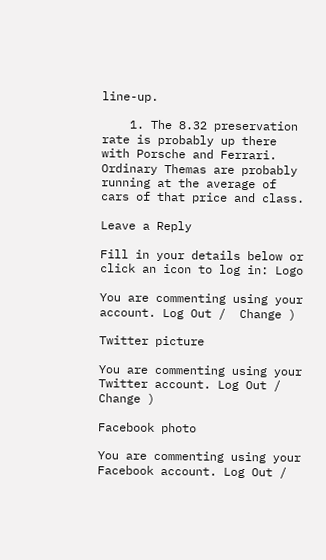line-up.

    1. The 8.32 preservation rate is probably up there with Porsche and Ferrari. Ordinary Themas are probably running at the average of cars of that price and class.

Leave a Reply

Fill in your details below or click an icon to log in: Logo

You are commenting using your account. Log Out /  Change )

Twitter picture

You are commenting using your Twitter account. Log Out /  Change )

Facebook photo

You are commenting using your Facebook account. Log Out /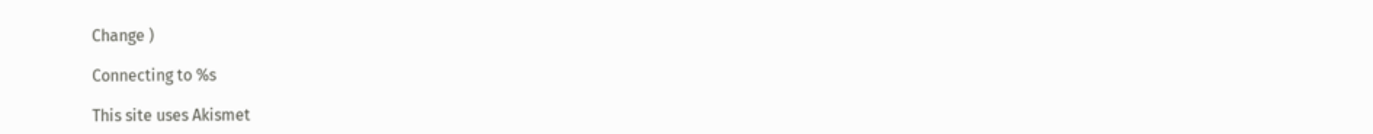Change )

Connecting to %s

This site uses Akismet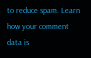to reduce spam. Learn how your comment data is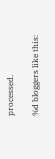processed.

%d bloggers like this: